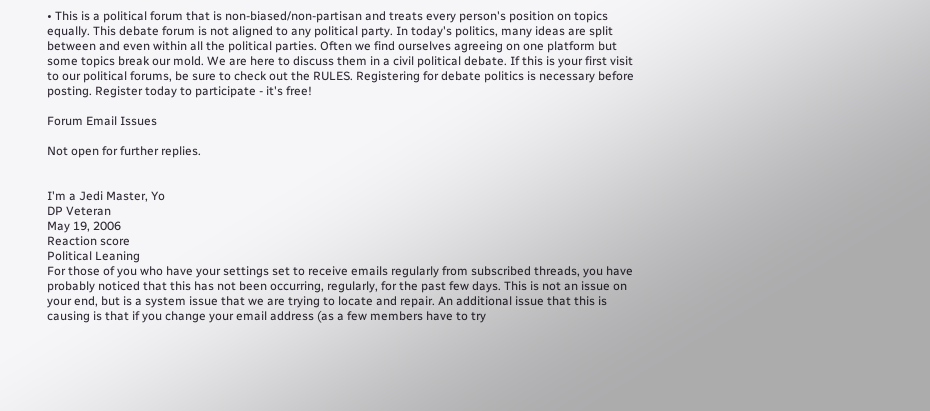• This is a political forum that is non-biased/non-partisan and treats every person's position on topics equally. This debate forum is not aligned to any political party. In today's politics, many ideas are split between and even within all the political parties. Often we find ourselves agreeing on one platform but some topics break our mold. We are here to discuss them in a civil political debate. If this is your first visit to our political forums, be sure to check out the RULES. Registering for debate politics is necessary before posting. Register today to participate - it's free!

Forum Email Issues

Not open for further replies.


I'm a Jedi Master, Yo
DP Veteran
May 19, 2006
Reaction score
Political Leaning
For those of you who have your settings set to receive emails regularly from subscribed threads, you have probably noticed that this has not been occurring, regularly, for the past few days. This is not an issue on your end, but is a system issue that we are trying to locate and repair. An additional issue that this is causing is that if you change your email address (as a few members have to try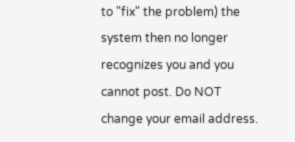to "fix" the problem) the system then no longer recognizes you and you cannot post. Do NOT change your email address.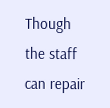Though the staff can repair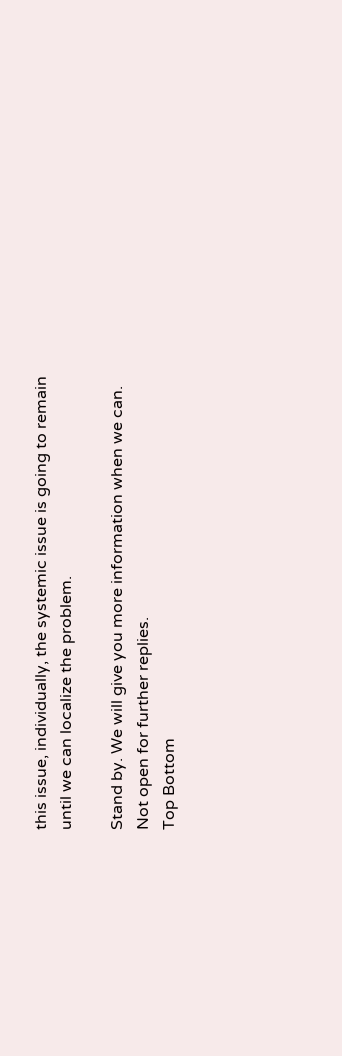this issue, individually, the systemic issue is going to remain until we can localize the problem.

Stand by. We will give you more information when we can.
Not open for further replies.
Top Bottom